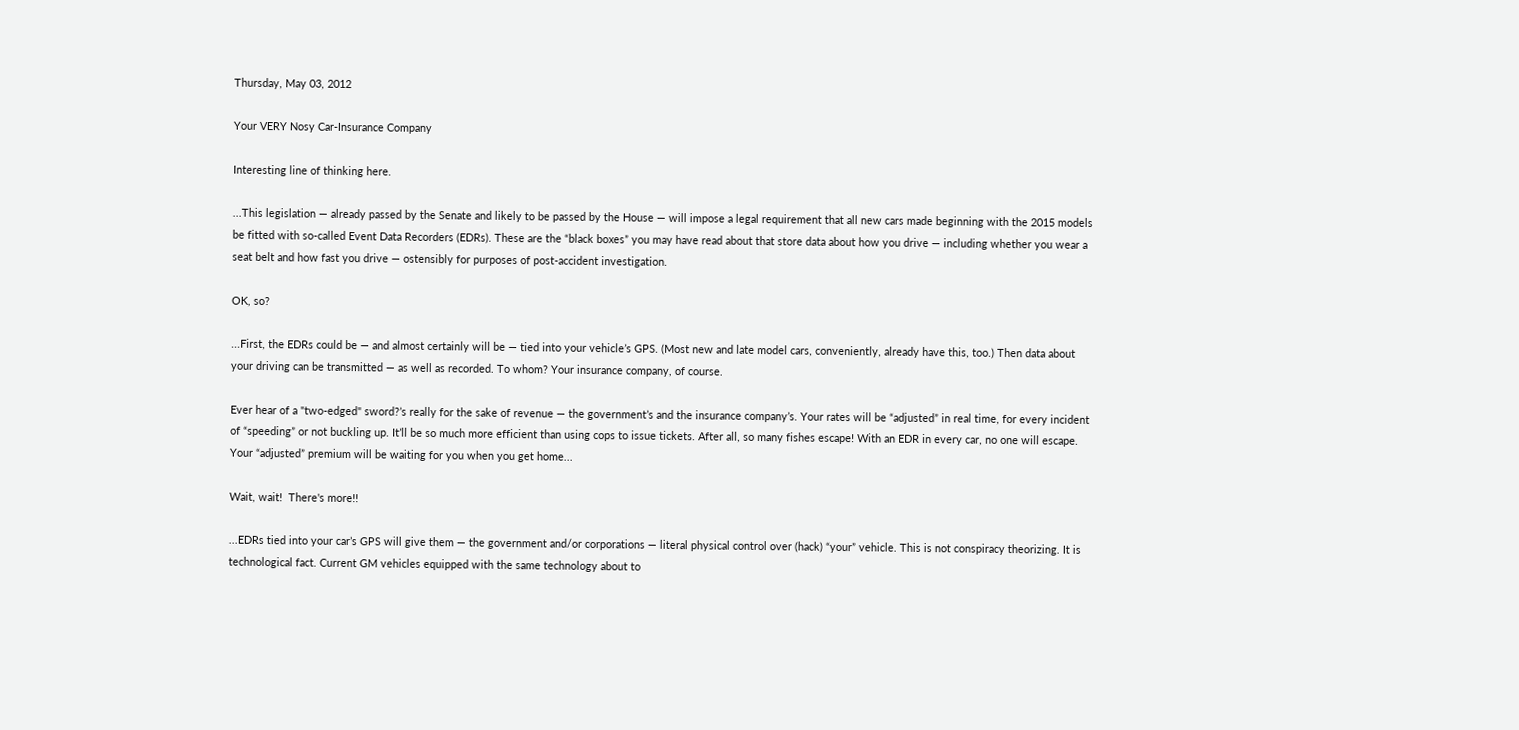Thursday, May 03, 2012

Your VERY Nosy Car-Insurance Company

Interesting line of thinking here.

...This legislation — already passed by the Senate and likely to be passed by the House — will impose a legal requirement that all new cars made beginning with the 2015 models be fitted with so-called Event Data Recorders (EDRs). These are the “black boxes” you may have read about that store data about how you drive — including whether you wear a seat belt and how fast you drive — ostensibly for purposes of post-accident investigation.

OK, so?

...First, the EDRs could be — and almost certainly will be — tied into your vehicle’s GPS. (Most new and late model cars, conveniently, already have this, too.) Then data about your driving can be transmitted — as well as recorded. To whom? Your insurance company, of course.

Ever hear of a "two-edged" sword?’s really for the sake of revenue — the government’s and the insurance company’s. Your rates will be “adjusted” in real time, for every incident of “speeding” or not buckling up. It’ll be so much more efficient than using cops to issue tickets. After all, so many fishes escape! With an EDR in every car, no one will escape. Your “adjusted” premium will be waiting for you when you get home...

Wait, wait!  There's more!!

...EDRs tied into your car’s GPS will give them — the government and/or corporations — literal physical control over (hack) “your” vehicle. This is not conspiracy theorizing. It is technological fact. Current GM vehicles equipped with the same technology about to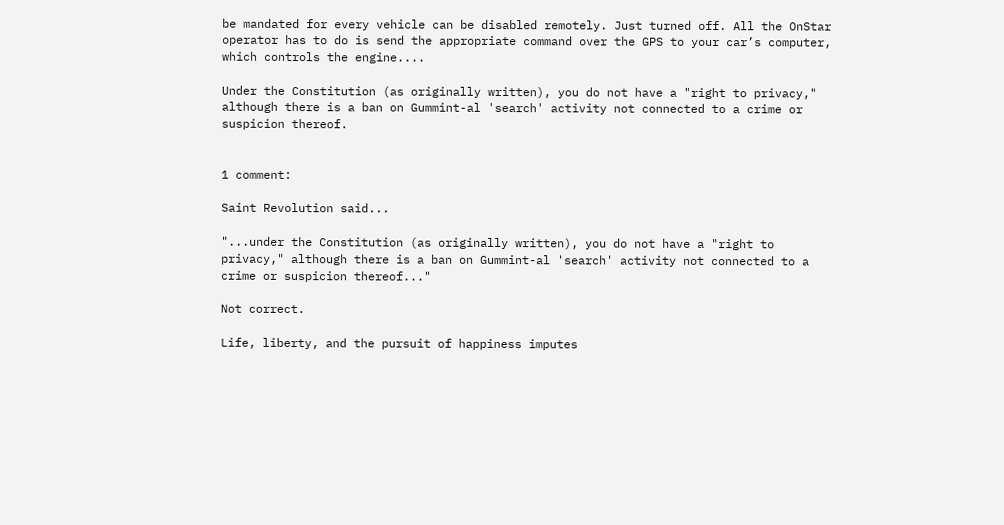be mandated for every vehicle can be disabled remotely. Just turned off. All the OnStar operator has to do is send the appropriate command over the GPS to your car’s computer, which controls the engine....

Under the Constitution (as originally written), you do not have a "right to privacy," although there is a ban on Gummint-al 'search' activity not connected to a crime or suspicion thereof.


1 comment:

Saint Revolution said...

"...under the Constitution (as originally written), you do not have a "right to privacy," although there is a ban on Gummint-al 'search' activity not connected to a crime or suspicion thereof..."

Not correct.

Life, liberty, and the pursuit of happiness imputes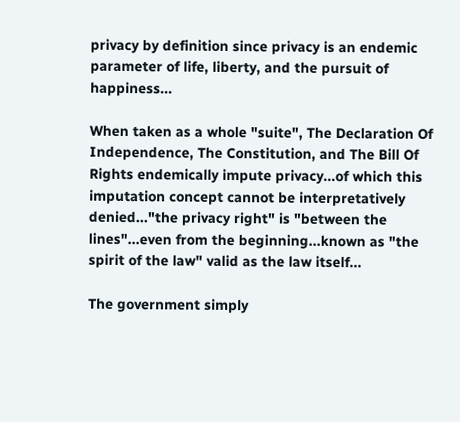privacy by definition since privacy is an endemic parameter of life, liberty, and the pursuit of happiness...

When taken as a whole "suite", The Declaration Of Independence, The Constitution, and The Bill Of Rights endemically impute privacy...of which this imputation concept cannot be interpretatively denied..."the privacy right" is "between the lines"...even from the beginning...known as "the spirit of the law" valid as the law itself...

The government simply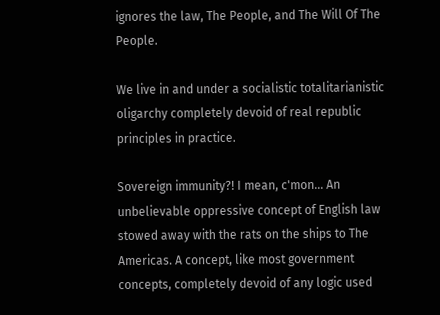ignores the law, The People, and The Will Of The People.

We live in and under a socialistic totalitarianistic oligarchy completely devoid of real republic principles in practice.

Sovereign immunity?! I mean, c'mon... An unbelievable oppressive concept of English law stowed away with the rats on the ships to The Americas. A concept, like most government concepts, completely devoid of any logic used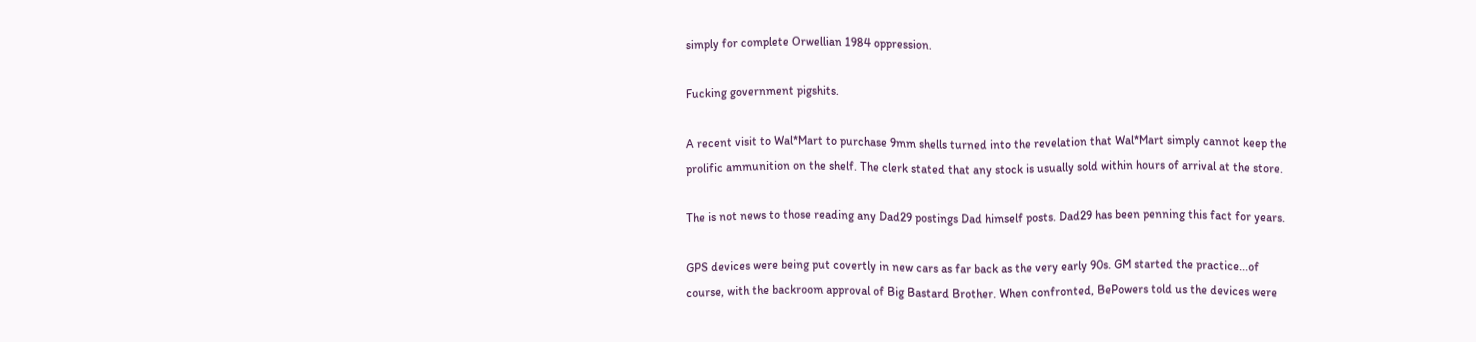simply for complete Orwellian 1984 oppression.

Fucking government pigshits.

A recent visit to Wal*Mart to purchase 9mm shells turned into the revelation that Wal*Mart simply cannot keep the prolific ammunition on the shelf. The clerk stated that any stock is usually sold within hours of arrival at the store.

The is not news to those reading any Dad29 postings Dad himself posts. Dad29 has been penning this fact for years.

GPS devices were being put covertly in new cars as far back as the very early 90s. GM started the practice...of course, with the backroom approval of Big Bastard Brother. When confronted, BePowers told us the devices were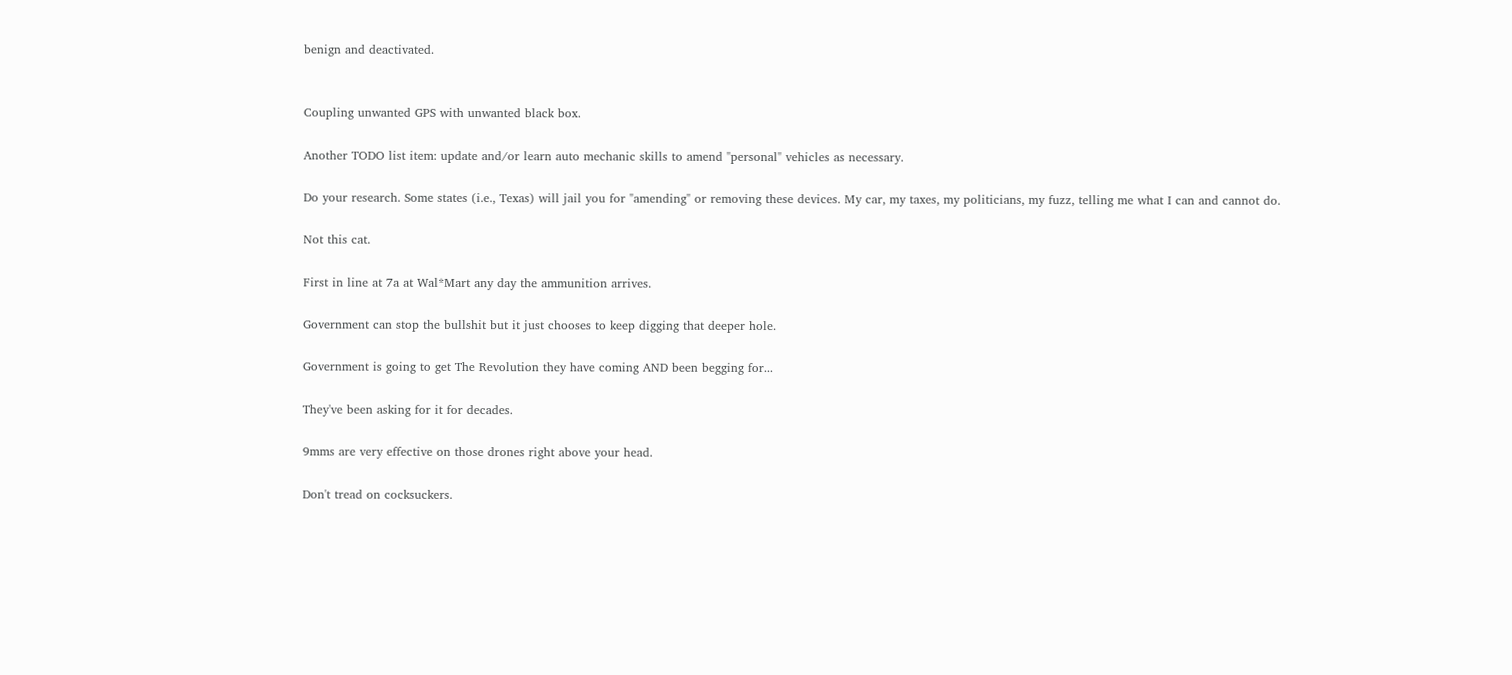benign and deactivated.


Coupling unwanted GPS with unwanted black box.

Another TODO list item: update and/or learn auto mechanic skills to amend "personal" vehicles as necessary.

Do your research. Some states (i.e., Texas) will jail you for "amending" or removing these devices. My car, my taxes, my politicians, my fuzz, telling me what I can and cannot do.

Not this cat.

First in line at 7a at Wal*Mart any day the ammunition arrives.

Government can stop the bullshit but it just chooses to keep digging that deeper hole.

Government is going to get The Revolution they have coming AND been begging for...

They've been asking for it for decades.

9mms are very effective on those drones right above your head.

Don't tread on cocksuckers.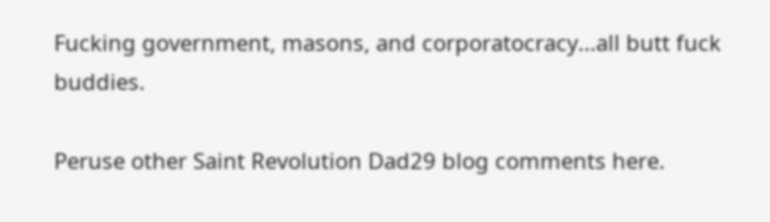Fucking government, masons, and corporatocracy...all butt fuck buddies.

Peruse other Saint Revolution Dad29 blog comments here.